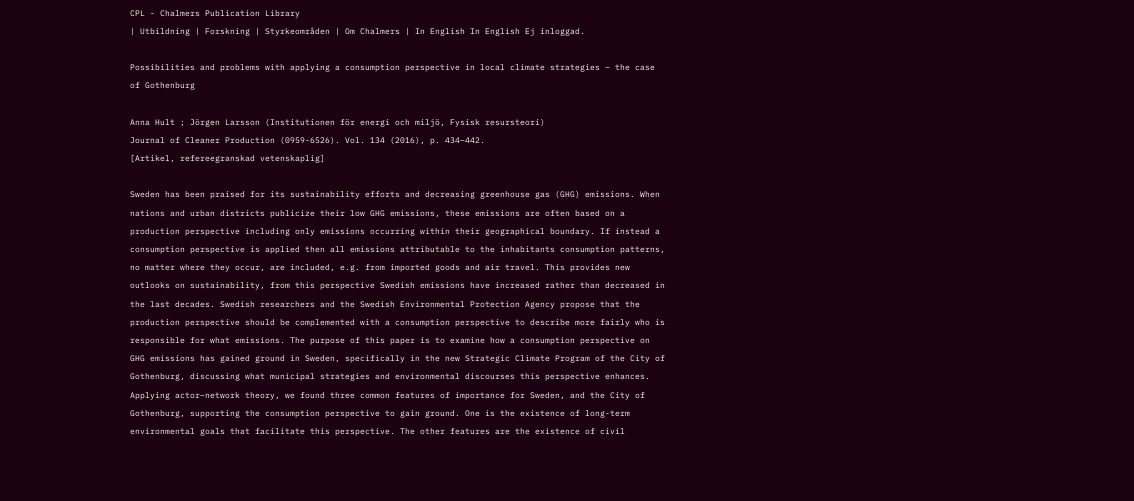CPL - Chalmers Publication Library
| Utbildning | Forskning | Styrkeområden | Om Chalmers | In English In English Ej inloggad.

Possibilities and problems with applying a consumption perspective in local climate strategies – the case of Gothenburg

Anna Hult ; Jörgen Larsson (Institutionen för energi och miljö, Fysisk resursteori)
Journal of Cleaner Production (0959-6526). Vol. 134 (2016), p. 434–442.
[Artikel, refereegranskad vetenskaplig]

Sweden has been praised for its sustainability efforts and decreasing greenhouse gas (GHG) emissions. When nations and urban districts publicize their low GHG emissions, these emissions are often based on a production perspective including only emissions occurring within their geographical boundary. If instead a consumption perspective is applied then all emissions attributable to the inhabitants consumption patterns, no matter where they occur, are included, e.g. from imported goods and air travel. This provides new outlooks on sustainability, from this perspective Swedish emissions have increased rather than decreased in the last decades. Swedish researchers and the Swedish Environmental Protection Agency propose that the production perspective should be complemented with a consumption perspective to describe more fairly who is responsible for what emissions. The purpose of this paper is to examine how a consumption perspective on GHG emissions has gained ground in Sweden, specifically in the new Strategic Climate Program of the City of Gothenburg, discussing what municipal strategies and environmental discourses this perspective enhances. Applying actor–network theory, we found three common features of importance for Sweden, and the City of Gothenburg, supporting the consumption perspective to gain ground. One is the existence of long-term environmental goals that facilitate this perspective. The other features are the existence of civil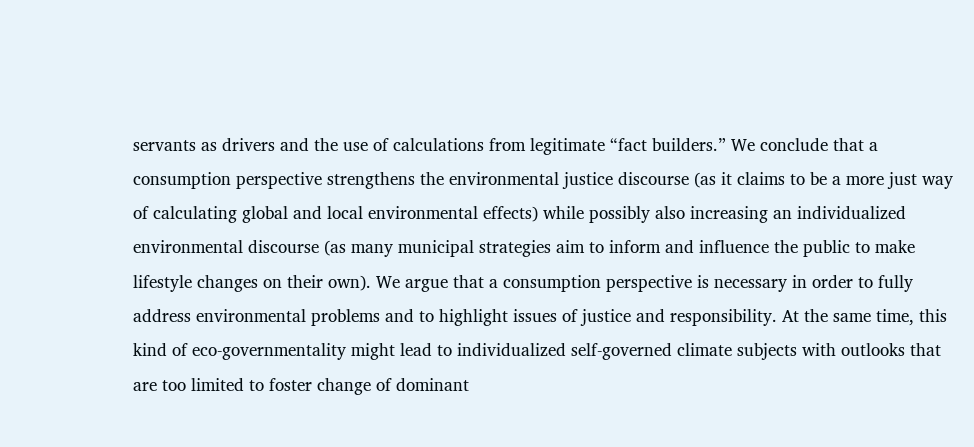servants as drivers and the use of calculations from legitimate “fact builders.” We conclude that a consumption perspective strengthens the environmental justice discourse (as it claims to be a more just way of calculating global and local environmental effects) while possibly also increasing an individualized environmental discourse (as many municipal strategies aim to inform and influence the public to make lifestyle changes on their own). We argue that a consumption perspective is necessary in order to fully address environmental problems and to highlight issues of justice and responsibility. At the same time, this kind of eco-governmentality might lead to individualized self-governed climate subjects with outlooks that are too limited to foster change of dominant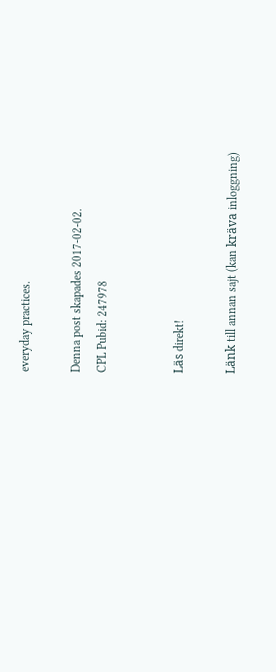everyday practices.

Denna post skapades 2017-02-02.
CPL Pubid: 247978


Läs direkt!

Länk till annan sajt (kan kräva inloggning)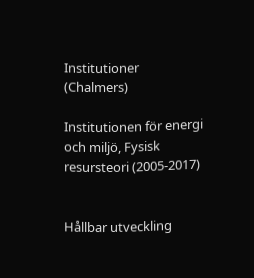Institutioner (Chalmers)

Institutionen för energi och miljö, Fysisk resursteori (2005-2017)


Hållbar utveckling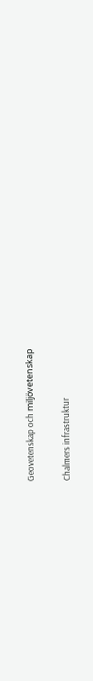Geovetenskap och miljövetenskap

Chalmers infrastruktur